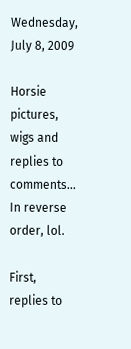Wednesday, July 8, 2009

Horsie pictures, wigs and replies to comments... In reverse order, lol.

First, replies to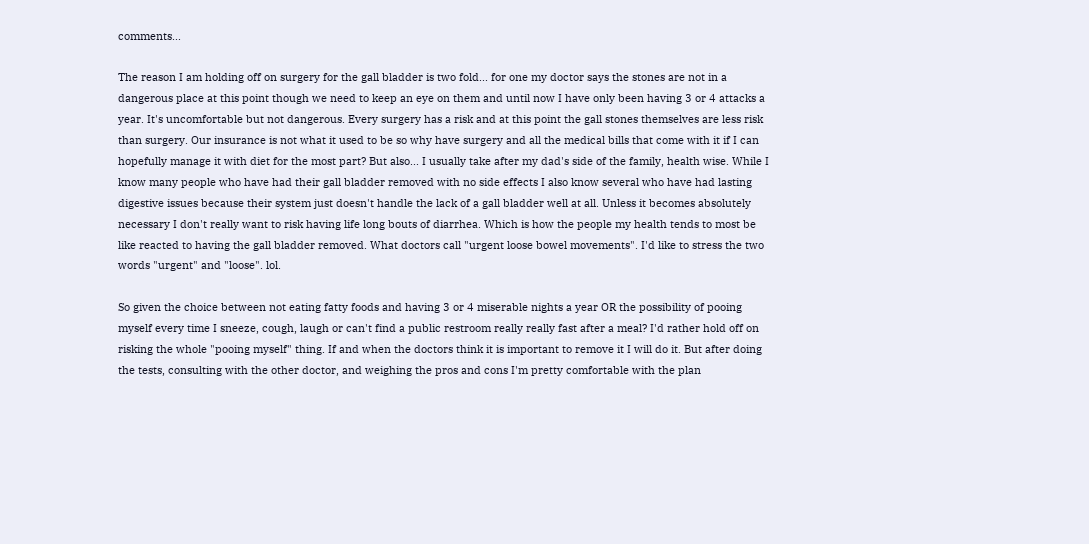comments...

The reason I am holding off on surgery for the gall bladder is two fold... for one my doctor says the stones are not in a dangerous place at this point though we need to keep an eye on them and until now I have only been having 3 or 4 attacks a year. It's uncomfortable but not dangerous. Every surgery has a risk and at this point the gall stones themselves are less risk than surgery. Our insurance is not what it used to be so why have surgery and all the medical bills that come with it if I can hopefully manage it with diet for the most part? But also... I usually take after my dad's side of the family, health wise. While I know many people who have had their gall bladder removed with no side effects I also know several who have had lasting digestive issues because their system just doesn't handle the lack of a gall bladder well at all. Unless it becomes absolutely necessary I don't really want to risk having life long bouts of diarrhea. Which is how the people my health tends to most be like reacted to having the gall bladder removed. What doctors call "urgent loose bowel movements". I'd like to stress the two words "urgent" and "loose". lol.

So given the choice between not eating fatty foods and having 3 or 4 miserable nights a year OR the possibility of pooing myself every time I sneeze, cough, laugh or can't find a public restroom really really fast after a meal? I'd rather hold off on risking the whole "pooing myself" thing. If and when the doctors think it is important to remove it I will do it. But after doing the tests, consulting with the other doctor, and weighing the pros and cons I'm pretty comfortable with the plan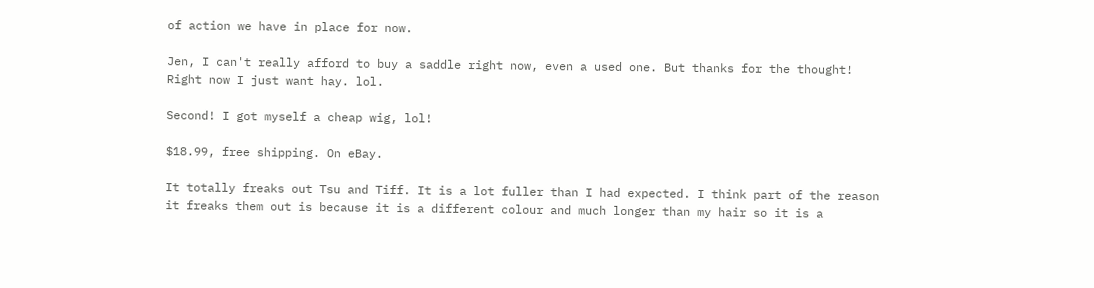of action we have in place for now.

Jen, I can't really afford to buy a saddle right now, even a used one. But thanks for the thought! Right now I just want hay. lol.

Second! I got myself a cheap wig, lol!

$18.99, free shipping. On eBay.

It totally freaks out Tsu and Tiff. It is a lot fuller than I had expected. I think part of the reason it freaks them out is because it is a different colour and much longer than my hair so it is a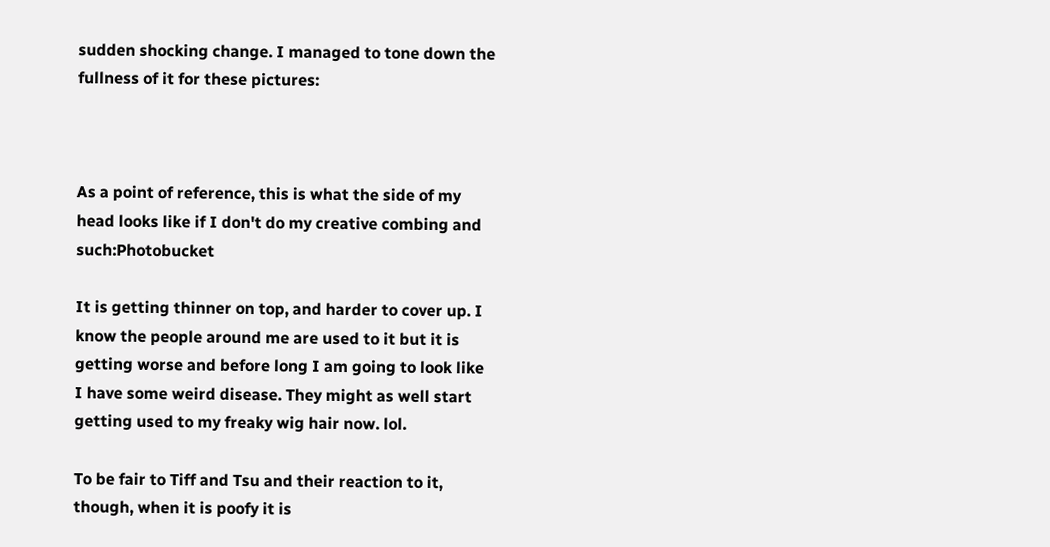sudden shocking change. I managed to tone down the fullness of it for these pictures:



As a point of reference, this is what the side of my head looks like if I don't do my creative combing and such:Photobucket

It is getting thinner on top, and harder to cover up. I know the people around me are used to it but it is getting worse and before long I am going to look like I have some weird disease. They might as well start getting used to my freaky wig hair now. lol.

To be fair to Tiff and Tsu and their reaction to it, though, when it is poofy it is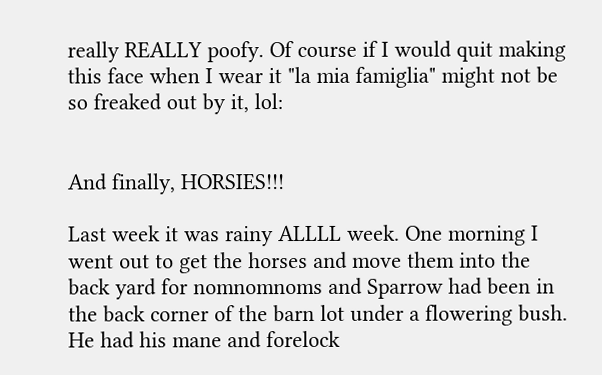really REALLY poofy. Of course if I would quit making this face when I wear it "la mia famiglia" might not be so freaked out by it, lol:


And finally, HORSIES!!!

Last week it was rainy ALLLL week. One morning I went out to get the horses and move them into the back yard for nomnomnoms and Sparrow had been in the back corner of the barn lot under a flowering bush. He had his mane and forelock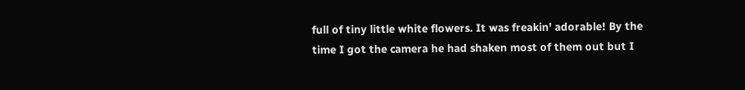full of tiny little white flowers. It was freakin' adorable! By the time I got the camera he had shaken most of them out but I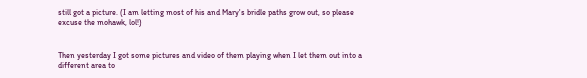still got a picture. (I am letting most of his and Mary's bridle paths grow out, so please excuse the mohawk, lol!)


Then yesterday I got some pictures and video of them playing when I let them out into a different area to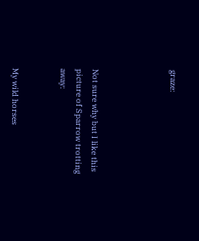graze:




Not sure why but I like this picture of Sparrow trotting away:


My wild horses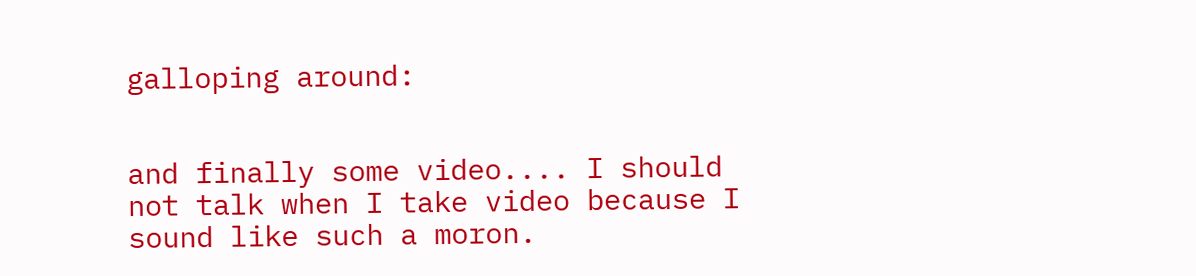galloping around:


and finally some video.... I should not talk when I take video because I sound like such a moron.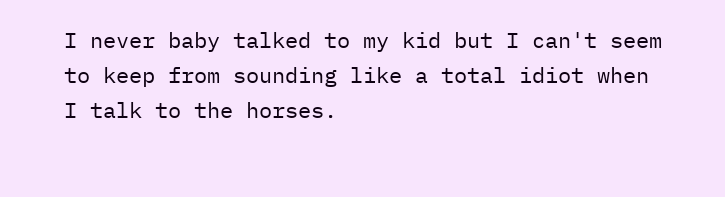I never baby talked to my kid but I can't seem to keep from sounding like a total idiot when I talk to the horses.